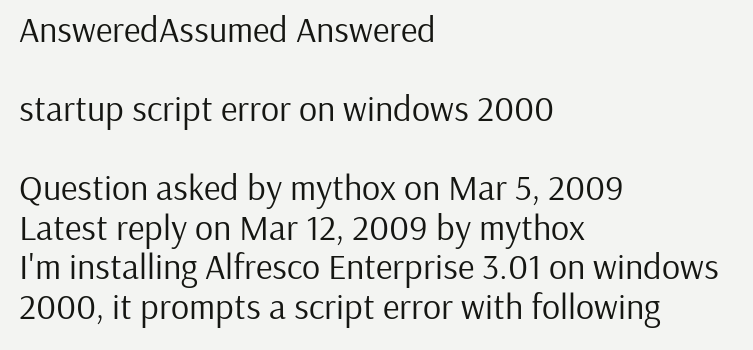AnsweredAssumed Answered

startup script error on windows 2000

Question asked by mythox on Mar 5, 2009
Latest reply on Mar 12, 2009 by mythox
I'm installing Alfresco Enterprise 3.01 on windows 2000, it prompts a script error with following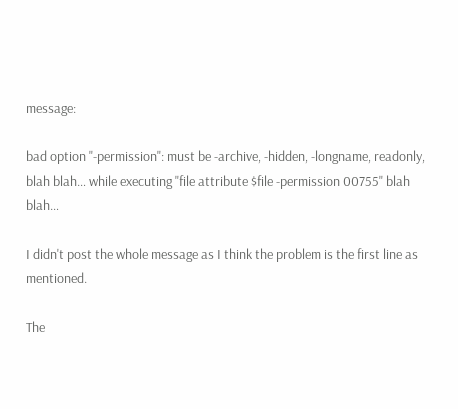message:

bad option "-permission": must be -archive, -hidden, -longname, readonly, blah blah… while executing "file attribute $file -permission 00755" blah blah…

I didn't post the whole message as I think the problem is the first line as mentioned.

The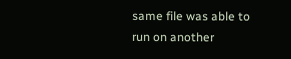same file was able to run on another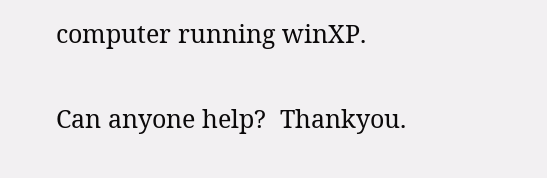computer running winXP.

Can anyone help?  Thankyou.